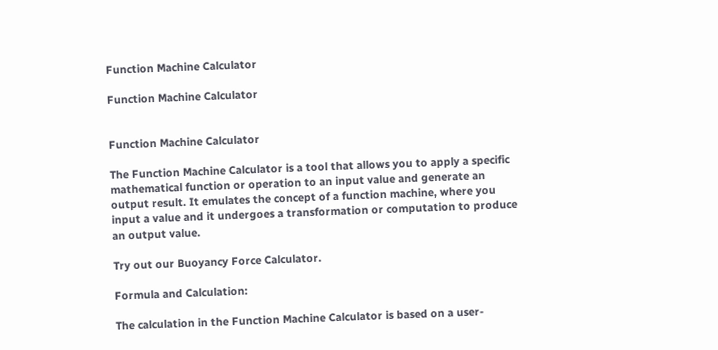Function Machine Calculator

Function Machine Calculator


Function Machine Calculator

The Function Machine Calculator is a tool that allows you to apply a specific mathematical function or operation to an input value and generate an output result. It emulates the concept of a function machine, where you input a value and it undergoes a transformation or computation to produce an output value.

Try out our Buoyancy Force Calculator.

Formula and Calculation:

The calculation in the Function Machine Calculator is based on a user-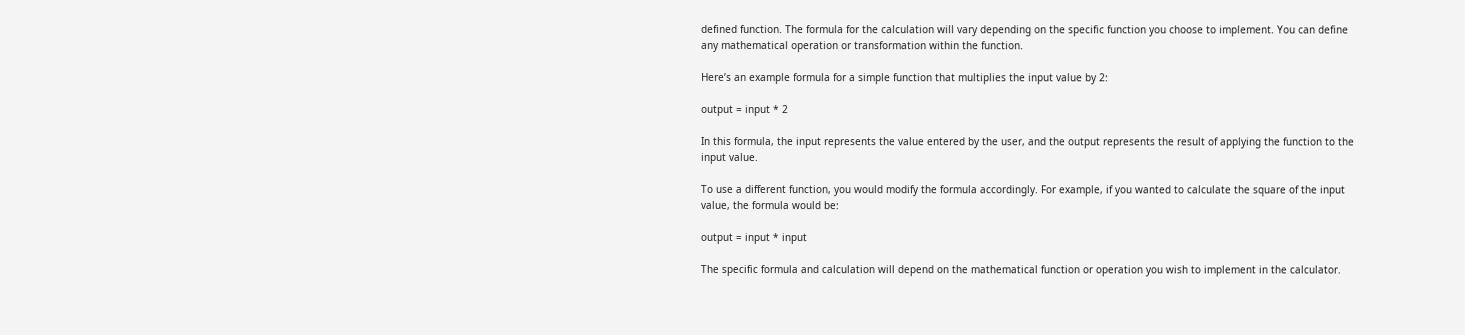defined function. The formula for the calculation will vary depending on the specific function you choose to implement. You can define any mathematical operation or transformation within the function.

Here’s an example formula for a simple function that multiplies the input value by 2:

output = input * 2

In this formula, the input represents the value entered by the user, and the output represents the result of applying the function to the input value.

To use a different function, you would modify the formula accordingly. For example, if you wanted to calculate the square of the input value, the formula would be:

output = input * input

The specific formula and calculation will depend on the mathematical function or operation you wish to implement in the calculator.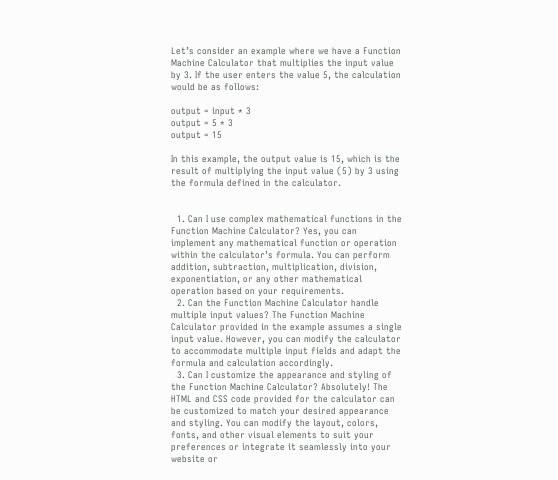Let’s consider an example where we have a Function Machine Calculator that multiplies the input value by 3. If the user enters the value 5, the calculation would be as follows:

output = input * 3
output = 5 * 3
output = 15

In this example, the output value is 15, which is the result of multiplying the input value (5) by 3 using the formula defined in the calculator.


  1. Can I use complex mathematical functions in the Function Machine Calculator? Yes, you can implement any mathematical function or operation within the calculator’s formula. You can perform addition, subtraction, multiplication, division, exponentiation, or any other mathematical operation based on your requirements.
  2. Can the Function Machine Calculator handle multiple input values? The Function Machine Calculator provided in the example assumes a single input value. However, you can modify the calculator to accommodate multiple input fields and adapt the formula and calculation accordingly.
  3. Can I customize the appearance and styling of the Function Machine Calculator? Absolutely! The HTML and CSS code provided for the calculator can be customized to match your desired appearance and styling. You can modify the layout, colors, fonts, and other visual elements to suit your preferences or integrate it seamlessly into your website or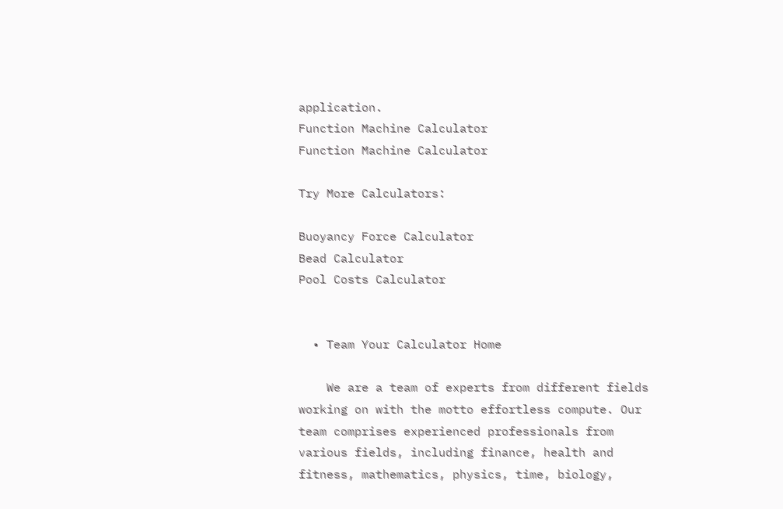application.
Function Machine Calculator
Function Machine Calculator

Try More Calculators:

Buoyancy Force Calculator
Bead Calculator
Pool Costs Calculator


  • Team Your Calculator Home

    We are a team of experts from different fields working on with the motto effortless compute. Our team comprises experienced professionals from various fields, including finance, health and fitness, mathematics, physics, time, biology,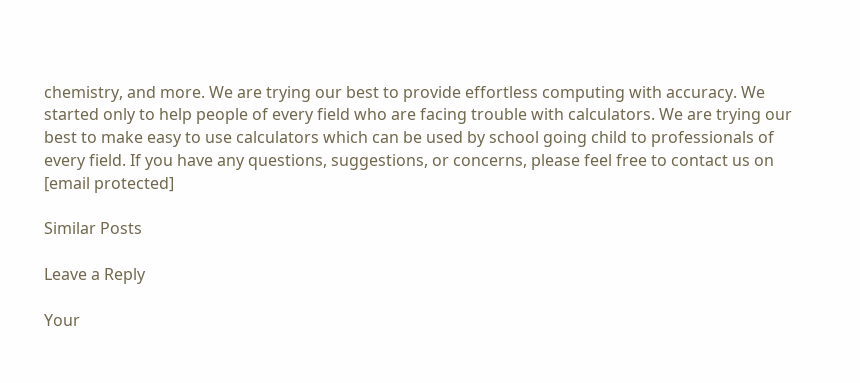chemistry, and more. We are trying our best to provide effortless computing with accuracy. We started only to help people of every field who are facing trouble with calculators. We are trying our best to make easy to use calculators which can be used by school going child to professionals of every field. If you have any questions, suggestions, or concerns, please feel free to contact us on [email protected]

Similar Posts

Leave a Reply

Your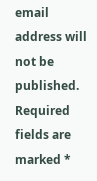email address will not be published. Required fields are marked *